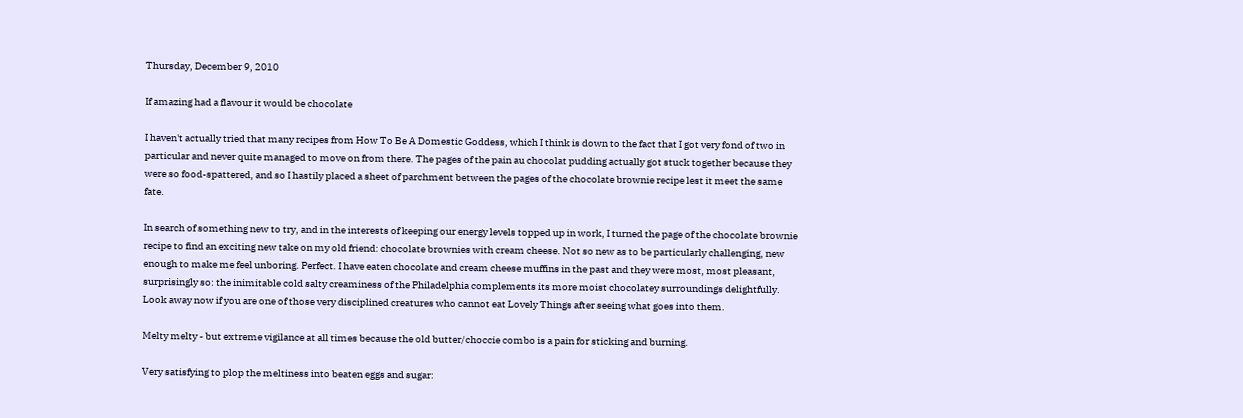Thursday, December 9, 2010

If amazing had a flavour it would be chocolate

I haven't actually tried that many recipes from How To Be A Domestic Goddess, which I think is down to the fact that I got very fond of two in particular and never quite managed to move on from there. The pages of the pain au chocolat pudding actually got stuck together because they were so food-spattered, and so I hastily placed a sheet of parchment between the pages of the chocolate brownie recipe lest it meet the same fate.

In search of something new to try, and in the interests of keeping our energy levels topped up in work, I turned the page of the chocolate brownie recipe to find an exciting new take on my old friend: chocolate brownies with cream cheese. Not so new as to be particularly challenging, new enough to make me feel unboring. Perfect. I have eaten chocolate and cream cheese muffins in the past and they were most, most pleasant, surprisingly so: the inimitable cold salty creaminess of the Philadelphia complements its more moist chocolatey surroundings delightfully. Look away now if you are one of those very disciplined creatures who cannot eat Lovely Things after seeing what goes into them.

Melty melty - but extreme vigilance at all times because the old butter/choccie combo is a pain for sticking and burning.

Very satisfying to plop the meltiness into beaten eggs and sugar: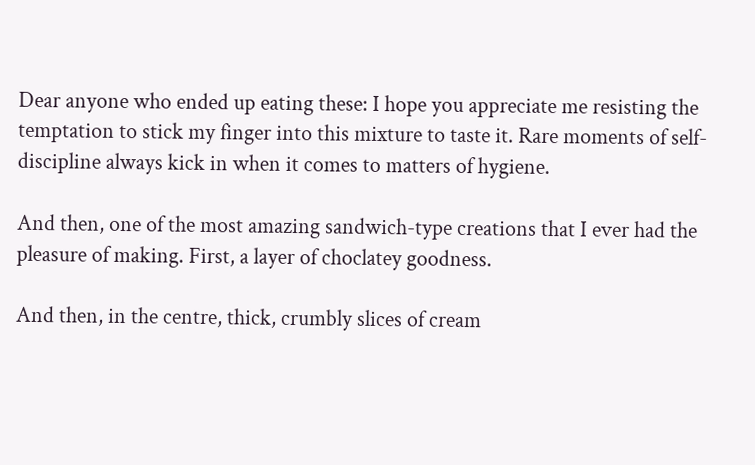Dear anyone who ended up eating these: I hope you appreciate me resisting the temptation to stick my finger into this mixture to taste it. Rare moments of self-discipline always kick in when it comes to matters of hygiene.

And then, one of the most amazing sandwich-type creations that I ever had the pleasure of making. First, a layer of choclatey goodness.

And then, in the centre, thick, crumbly slices of cream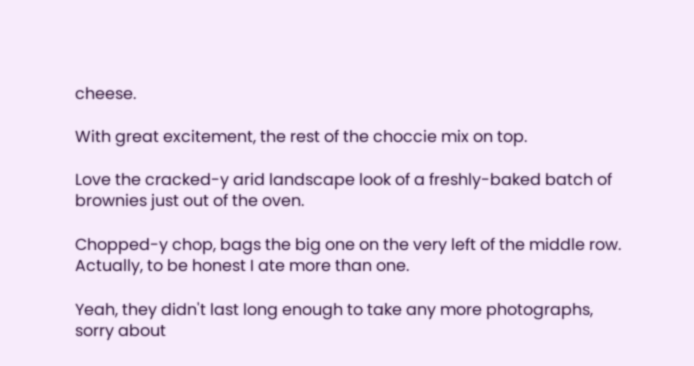cheese.

With great excitement, the rest of the choccie mix on top.

Love the cracked-y arid landscape look of a freshly-baked batch of brownies just out of the oven.

Chopped-y chop, bags the big one on the very left of the middle row. Actually, to be honest I ate more than one.

Yeah, they didn't last long enough to take any more photographs, sorry about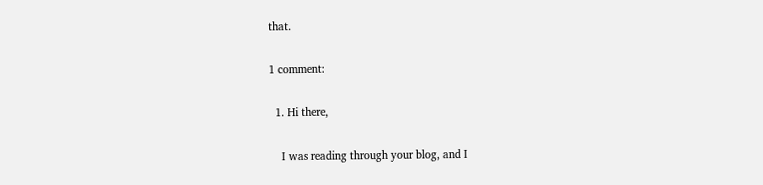that.

1 comment:

  1. Hi there,

    I was reading through your blog, and I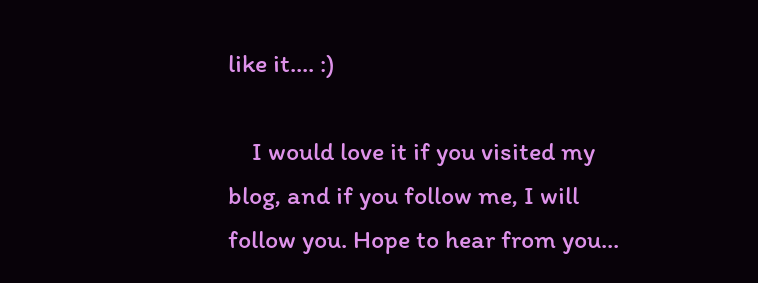like it.... :)

    I would love it if you visited my blog, and if you follow me, I will follow you. Hope to hear from you...